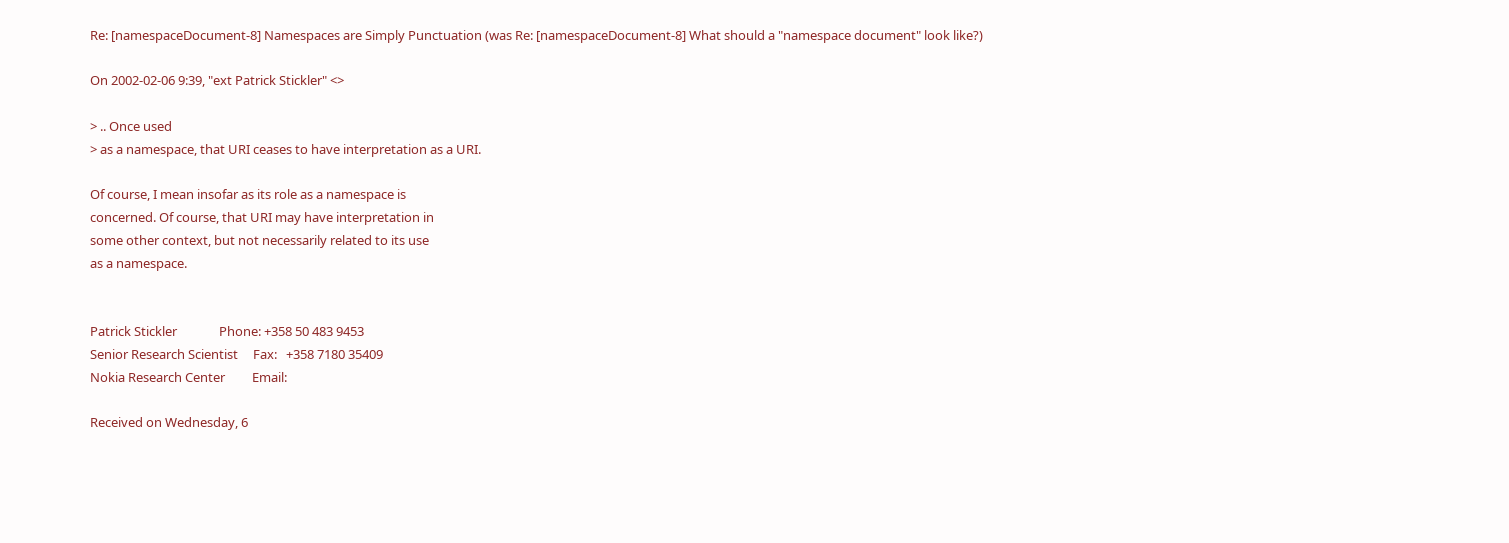Re: [namespaceDocument-8] Namespaces are Simply Punctuation (was Re: [namespaceDocument-8] What should a "namespace document" look like?)

On 2002-02-06 9:39, "ext Patrick Stickler" <>

> .. Once used
> as a namespace, that URI ceases to have interpretation as a URI.

Of course, I mean insofar as its role as a namespace is
concerned. Of course, that URI may have interpretation in
some other context, but not necessarily related to its use
as a namespace.


Patrick Stickler              Phone: +358 50 483 9453
Senior Research Scientist     Fax:   +358 7180 35409
Nokia Research Center         Email:

Received on Wednesday, 6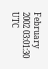February 2002 03:01:30 UTC